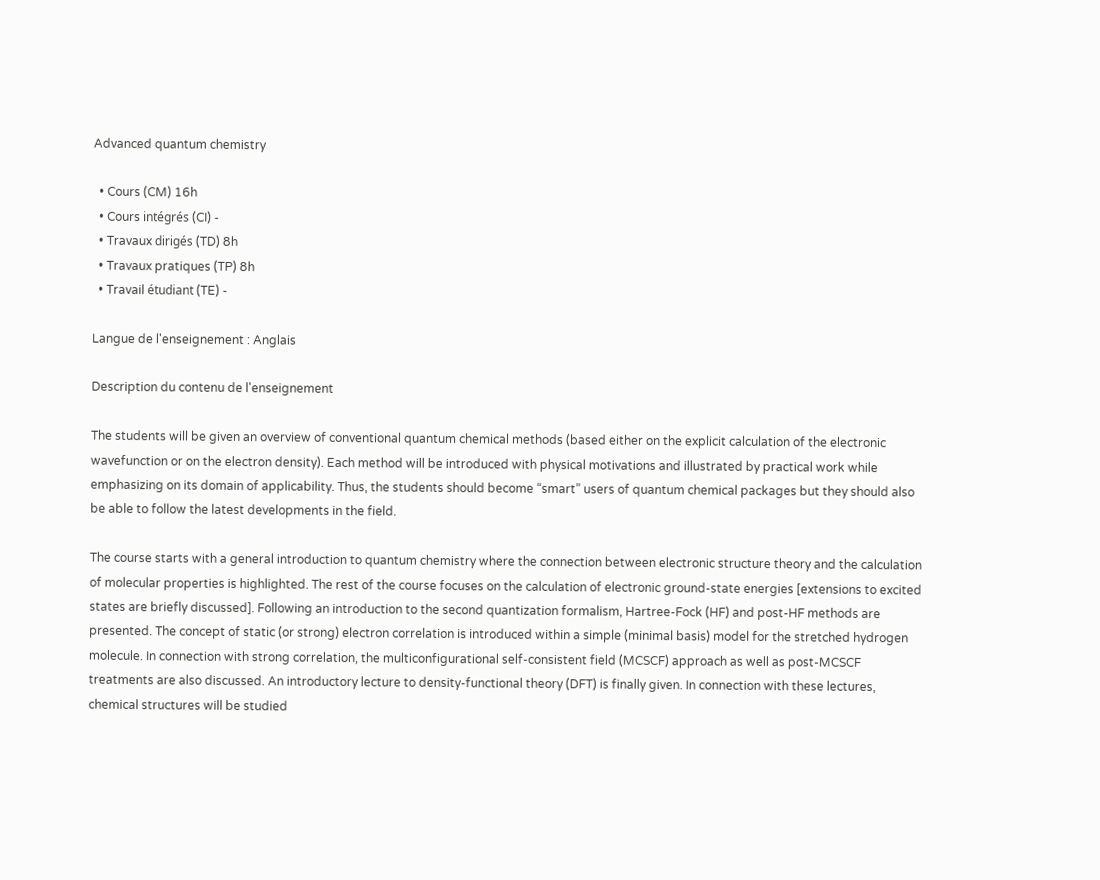Advanced quantum chemistry

  • Cours (CM) 16h
  • Cours intégrés (CI) -
  • Travaux dirigés (TD) 8h
  • Travaux pratiques (TP) 8h
  • Travail étudiant (TE) -

Langue de l'enseignement : Anglais

Description du contenu de l'enseignement

The students will be given an overview of conventional quantum chemical methods (based either on the explicit calculation of the electronic wavefunction or on the electron density). Each method will be introduced with physical motivations and illustrated by practical work while emphasizing on its domain of applicability. Thus, the students should become “smart” users of quantum chemical packages but they should also be able to follow the latest developments in the field.

The course starts with a general introduction to quantum chemistry where the connection between electronic structure theory and the calculation of molecular properties is highlighted. The rest of the course focuses on the calculation of electronic ground-state energies [extensions to excited states are briefly discussed]. Following an introduction to the second quantization formalism, Hartree-Fock (HF) and post-HF methods are presented. The concept of static (or strong) electron correlation is introduced within a simple (minimal basis) model for the stretched hydrogen molecule. In connection with strong correlation, the multiconfigurational self-consistent field (MCSCF) approach as well as post-MCSCF treatments are also discussed. An introductory lecture to density-functional theory (DFT) is finally given. In connection with these lectures, chemical structures will be studied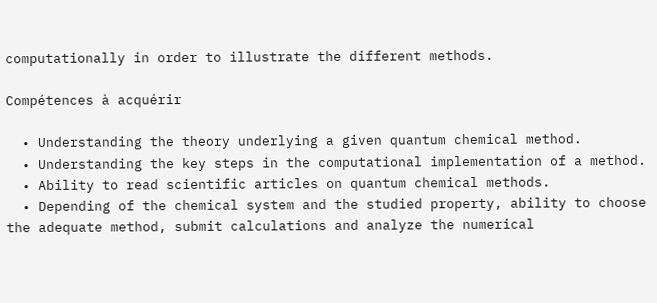computationally in order to illustrate the different methods.

Compétences à acquérir

  • Understanding the theory underlying a given quantum chemical method.
  • Understanding the key steps in the computational implementation of a method.
  • Ability to read scientific articles on quantum chemical methods.
  • Depending of the chemical system and the studied property, ability to choose the adequate method, submit calculations and analyze the numerical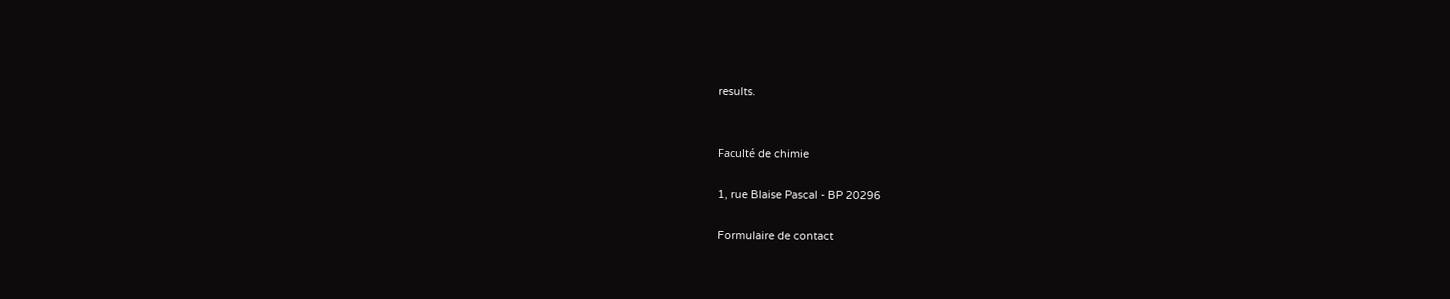results.


Faculté de chimie

1, rue Blaise Pascal - BP 20296

Formulaire de contact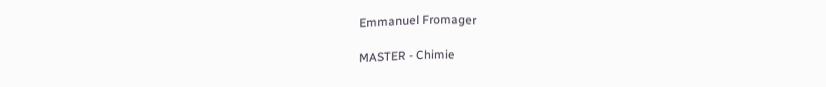Emmanuel Fromager

MASTER - Chimie